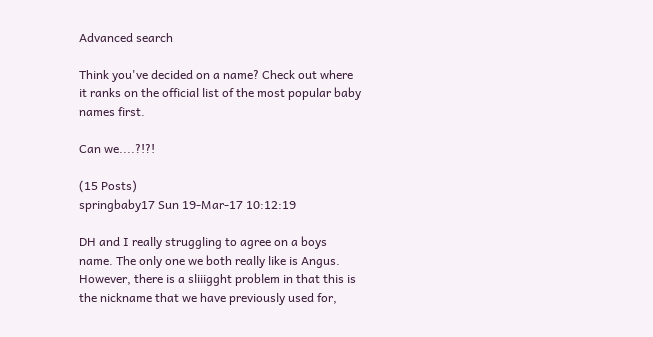Advanced search

Think you've decided on a name? Check out where it ranks on the official list of the most popular baby names first.

Can we....?!?!

(15 Posts)
springbaby17 Sun 19-Mar-17 10:12:19

DH and I really struggling to agree on a boys name. The only one we both really like is Angus. However, there is a sliiigght problem in that this is the nickname that we have previously used for,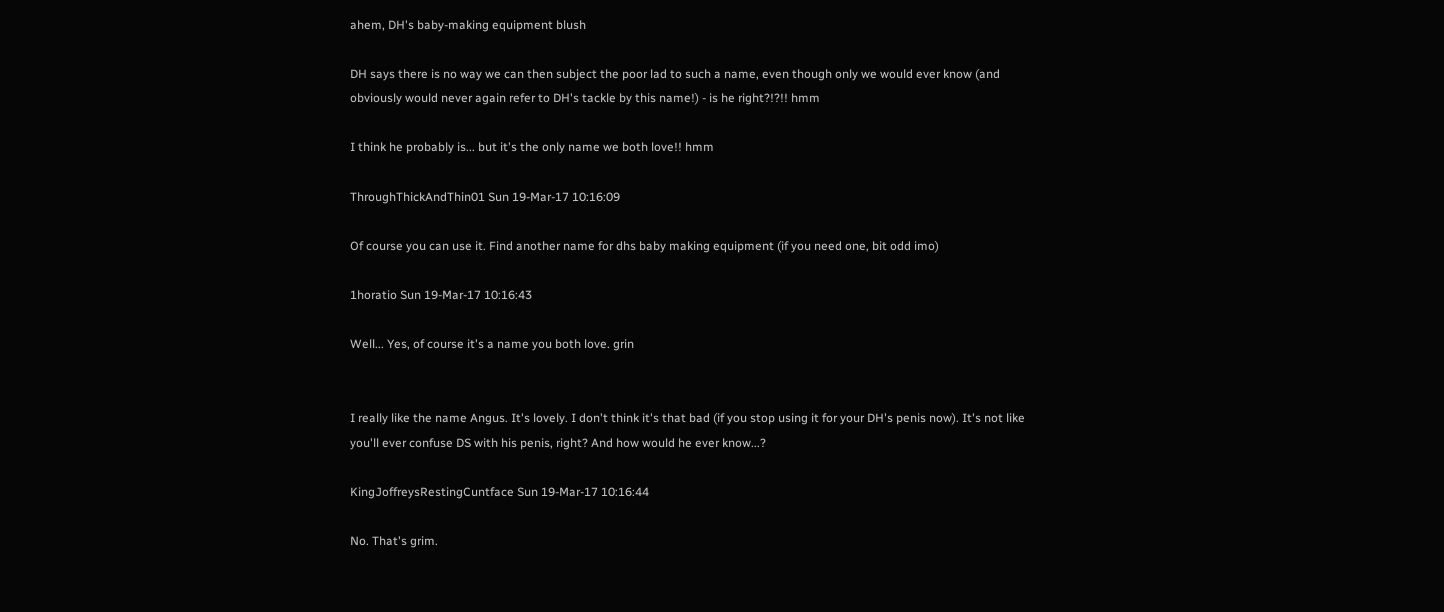ahem, DH's baby-making equipment blush

DH says there is no way we can then subject the poor lad to such a name, even though only we would ever know (and obviously would never again refer to DH's tackle by this name!) - is he right?!?!! hmm

I think he probably is... but it's the only name we both love!! hmm

ThroughThickAndThin01 Sun 19-Mar-17 10:16:09

Of course you can use it. Find another name for dhs baby making equipment (if you need one, bit odd imo)

1horatio Sun 19-Mar-17 10:16:43

Well... Yes, of course it's a name you both love. grin


I really like the name Angus. It's lovely. I don't think it's that bad (if you stop using it for your DH's penis now). It's not like you'll ever confuse DS with his penis, right? And how would he ever know...?

KingJoffreysRestingCuntface Sun 19-Mar-17 10:16:44

No. That's grim.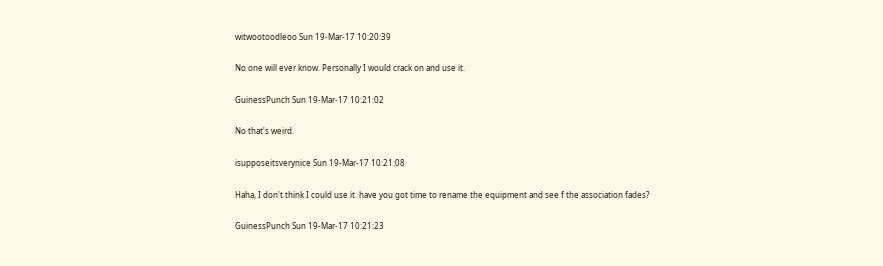witwootoodleoo Sun 19-Mar-17 10:20:39

No one will ever know. Personally I would crack on and use it.

GuinessPunch Sun 19-Mar-17 10:21:02

No that's weird.

isupposeitsverynice Sun 19-Mar-17 10:21:08

Haha, I don't think I could use it. have you got time to rename the equipment and see f the association fades?

GuinessPunch Sun 19-Mar-17 10:21:23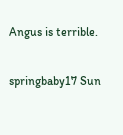Angus is terrible.

springbaby17 Sun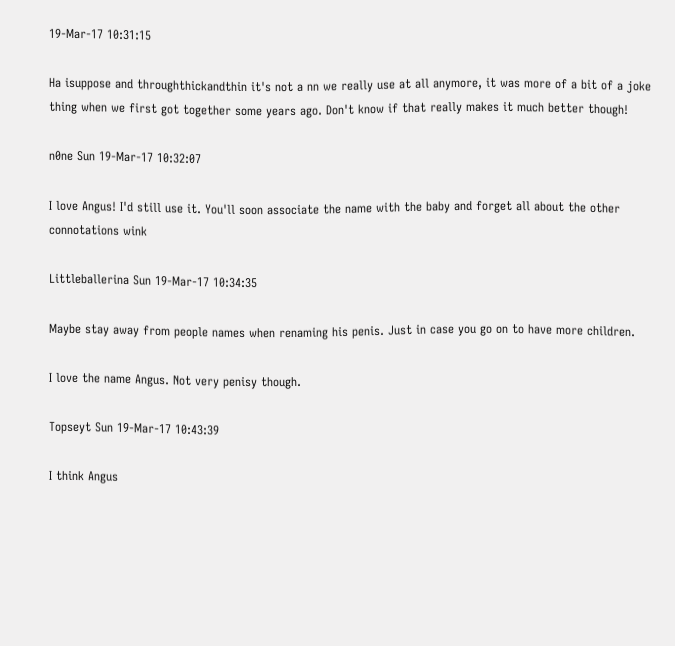19-Mar-17 10:31:15

Ha isuppose and throughthickandthin it's not a nn we really use at all anymore, it was more of a bit of a joke thing when we first got together some years ago. Don't know if that really makes it much better though!

n0ne Sun 19-Mar-17 10:32:07

I love Angus! I'd still use it. You'll soon associate the name with the baby and forget all about the other connotations wink

Littleballerina Sun 19-Mar-17 10:34:35

Maybe stay away from people names when renaming his penis. Just in case you go on to have more children.

I love the name Angus. Not very penisy though.

Topseyt Sun 19-Mar-17 10:43:39

I think Angus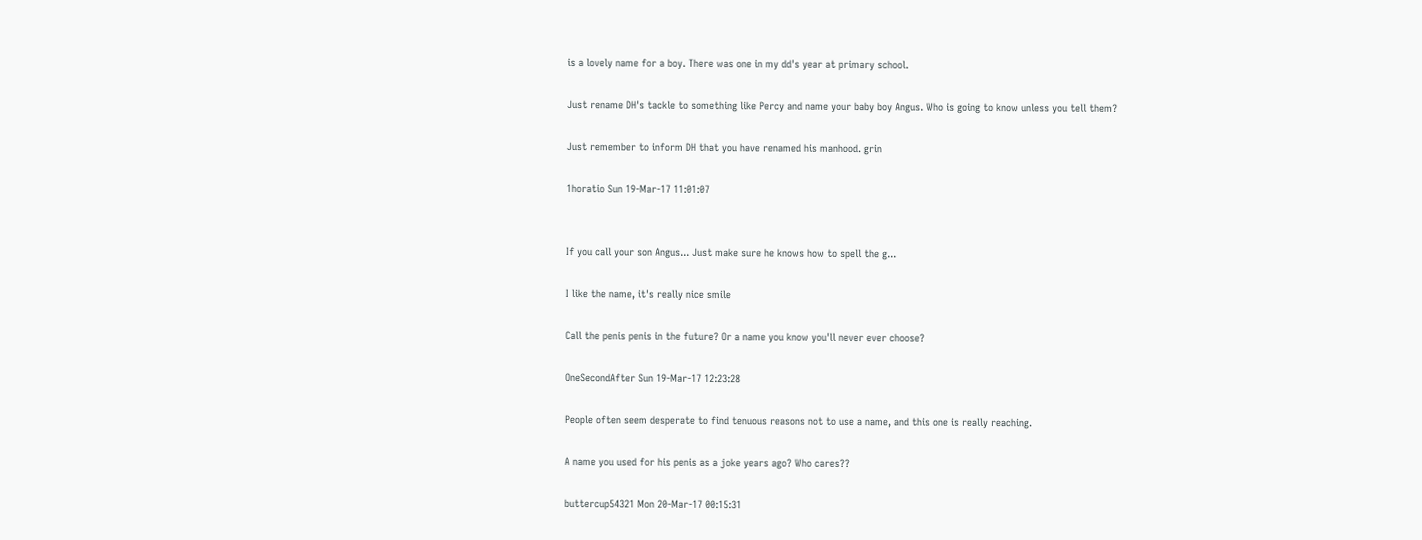is a lovely name for a boy. There was one in my dd's year at primary school.

Just rename DH's tackle to something like Percy and name your baby boy Angus. Who is going to know unless you tell them?

Just remember to inform DH that you have renamed his manhood. grin

1horatio Sun 19-Mar-17 11:01:07


If you call your son Angus... Just make sure he knows how to spell the g...

I like the name, it's really nice smile

Call the penis penis in the future? Or a name you know you'll never ever choose?

OneSecondAfter Sun 19-Mar-17 12:23:28

People often seem desperate to find tenuous reasons not to use a name, and this one is really reaching.

A name you used for his penis as a joke years ago? Who cares??

buttercup54321 Mon 20-Mar-17 00:15:31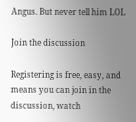Angus. But never tell him LOL

Join the discussion

Registering is free, easy, and means you can join in the discussion, watch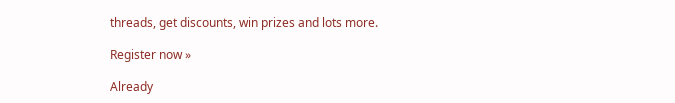threads, get discounts, win prizes and lots more.

Register now »

Already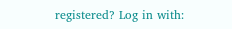registered? Log in with: